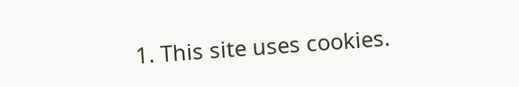1. This site uses cookies.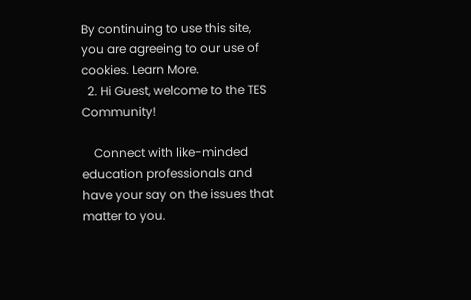By continuing to use this site, you are agreeing to our use of cookies. Learn More.
  2. Hi Guest, welcome to the TES Community!

    Connect with like-minded education professionals and have your say on the issues that matter to you.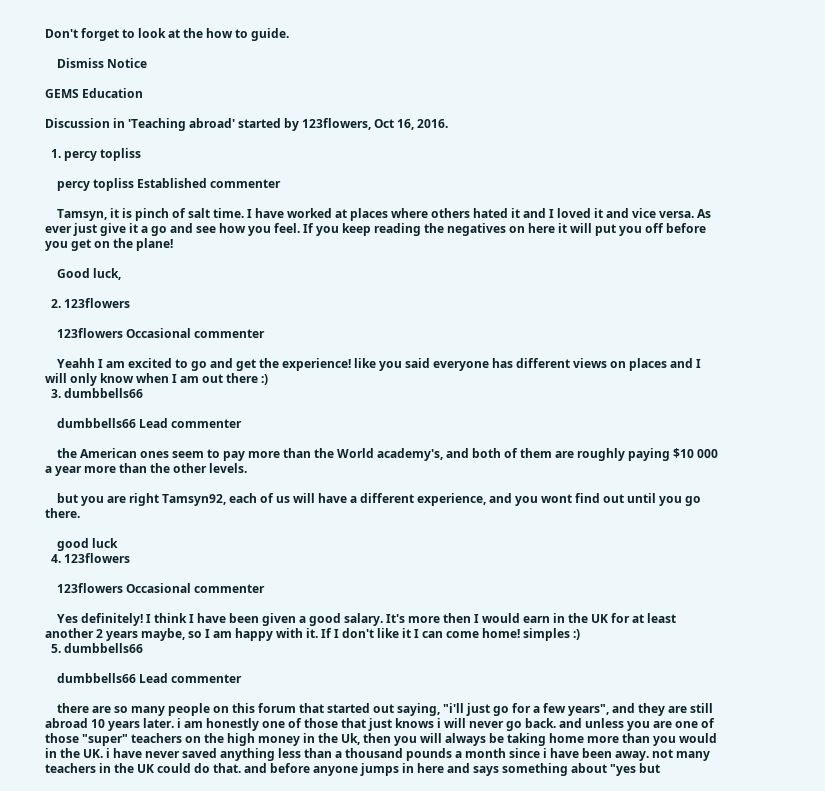Don't forget to look at the how to guide.

    Dismiss Notice

GEMS Education

Discussion in 'Teaching abroad' started by 123flowers, Oct 16, 2016.

  1. percy topliss

    percy topliss Established commenter

    Tamsyn, it is pinch of salt time. I have worked at places where others hated it and I loved it and vice versa. As ever just give it a go and see how you feel. If you keep reading the negatives on here it will put you off before you get on the plane!

    Good luck,

  2. 123flowers

    123flowers Occasional commenter

    Yeahh I am excited to go and get the experience! like you said everyone has different views on places and I will only know when I am out there :)
  3. dumbbells66

    dumbbells66 Lead commenter

    the American ones seem to pay more than the World academy's, and both of them are roughly paying $10 000 a year more than the other levels.

    but you are right Tamsyn92, each of us will have a different experience, and you wont find out until you go there.

    good luck
  4. 123flowers

    123flowers Occasional commenter

    Yes definitely! I think I have been given a good salary. It's more then I would earn in the UK for at least another 2 years maybe, so I am happy with it. If I don't like it I can come home! simples :)
  5. dumbbells66

    dumbbells66 Lead commenter

    there are so many people on this forum that started out saying, "i'll just go for a few years", and they are still abroad 10 years later. i am honestly one of those that just knows i will never go back. and unless you are one of those "super" teachers on the high money in the Uk, then you will always be taking home more than you would in the UK. i have never saved anything less than a thousand pounds a month since i have been away. not many teachers in the UK could do that. and before anyone jumps in here and says something about "yes but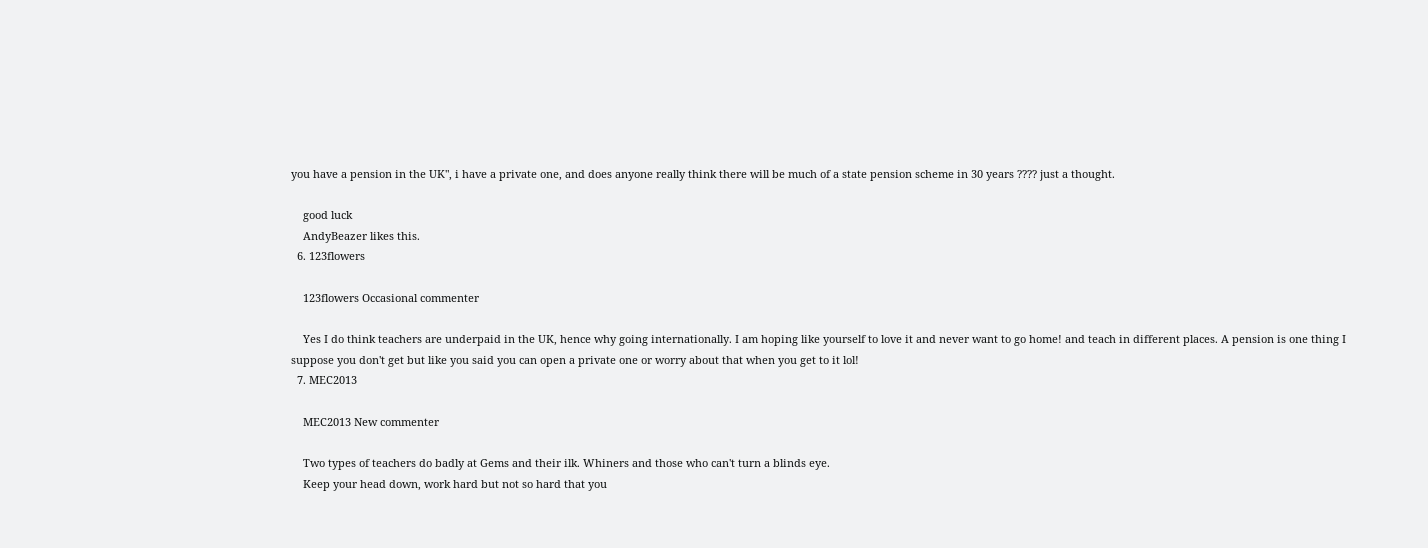you have a pension in the UK", i have a private one, and does anyone really think there will be much of a state pension scheme in 30 years ???? just a thought.

    good luck
    AndyBeazer likes this.
  6. 123flowers

    123flowers Occasional commenter

    Yes I do think teachers are underpaid in the UK, hence why going internationally. I am hoping like yourself to love it and never want to go home! and teach in different places. A pension is one thing I suppose you don't get but like you said you can open a private one or worry about that when you get to it lol!
  7. MEC2013

    MEC2013 New commenter

    Two types of teachers do badly at Gems and their ilk. Whiners and those who can't turn a blinds eye.
    Keep your head down, work hard but not so hard that you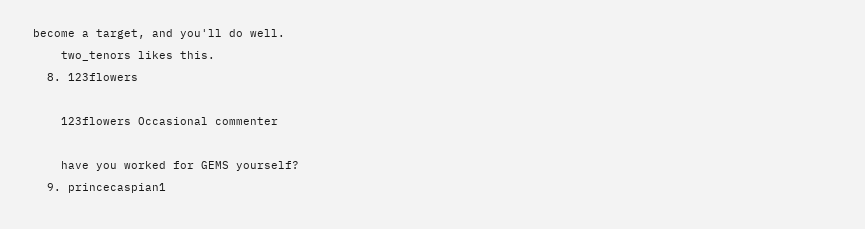become a target, and you'll do well.
    two_tenors likes this.
  8. 123flowers

    123flowers Occasional commenter

    have you worked for GEMS yourself?
  9. princecaspian1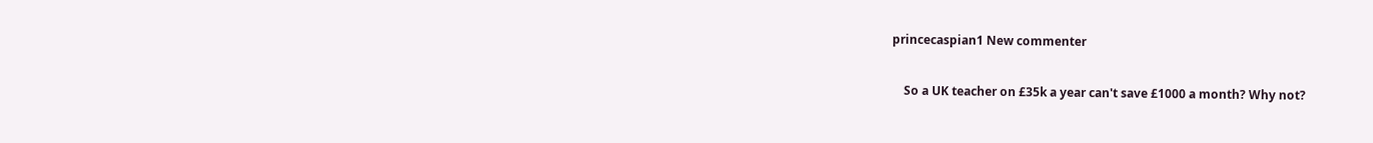princecaspian1 New commenter

    So a UK teacher on £35k a year can't save £1000 a month? Why not?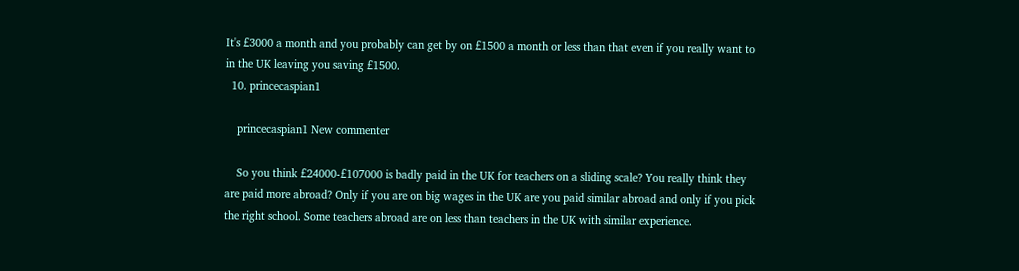It's £3000 a month and you probably can get by on £1500 a month or less than that even if you really want to in the UK leaving you saving £1500.
  10. princecaspian1

    princecaspian1 New commenter

    So you think £24000-£107000 is badly paid in the UK for teachers on a sliding scale? You really think they are paid more abroad? Only if you are on big wages in the UK are you paid similar abroad and only if you pick the right school. Some teachers abroad are on less than teachers in the UK with similar experience.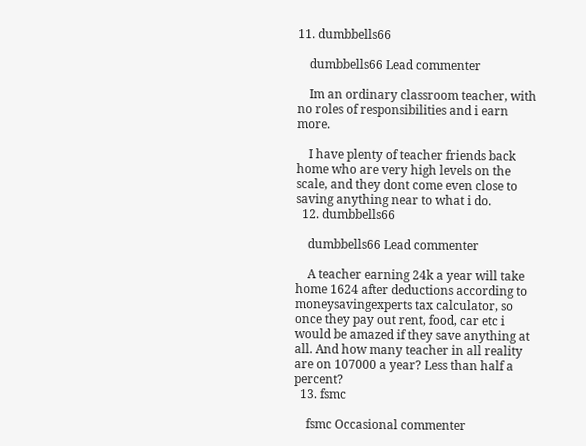11. dumbbells66

    dumbbells66 Lead commenter

    Im an ordinary classroom teacher, with no roles of responsibilities and i earn more.

    I have plenty of teacher friends back home who are very high levels on the scale, and they dont come even close to saving anything near to what i do.
  12. dumbbells66

    dumbbells66 Lead commenter

    A teacher earning 24k a year will take home 1624 after deductions according to moneysavingexperts tax calculator, so once they pay out rent, food, car etc i would be amazed if they save anything at all. And how many teacher in all reality are on 107000 a year? Less than half a percent?
  13. fsmc

    fsmc Occasional commenter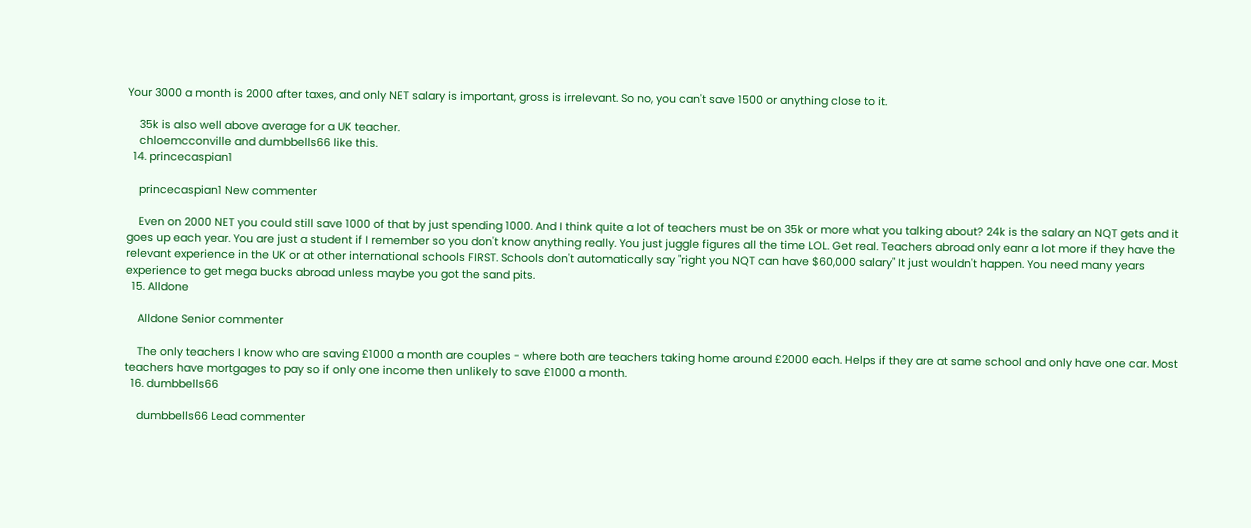Your 3000 a month is 2000 after taxes, and only NET salary is important, gross is irrelevant. So no, you can't save 1500 or anything close to it.

    35k is also well above average for a UK teacher.
    chloemcconville and dumbbells66 like this.
  14. princecaspian1

    princecaspian1 New commenter

    Even on 2000 NET you could still save 1000 of that by just spending 1000. And I think quite a lot of teachers must be on 35k or more what you talking about? 24k is the salary an NQT gets and it goes up each year. You are just a student if I remember so you don't know anything really. You just juggle figures all the time LOL. Get real. Teachers abroad only eanr a lot more if they have the relevant experience in the UK or at other international schools FIRST. Schools don't automatically say "right you NQT can have $60,000 salary" It just wouldn't happen. You need many years experience to get mega bucks abroad unless maybe you got the sand pits.
  15. Alldone

    Alldone Senior commenter

    The only teachers I know who are saving £1000 a month are couples - where both are teachers taking home around £2000 each. Helps if they are at same school and only have one car. Most teachers have mortgages to pay so if only one income then unlikely to save £1000 a month.
  16. dumbbells66

    dumbbells66 Lead commenter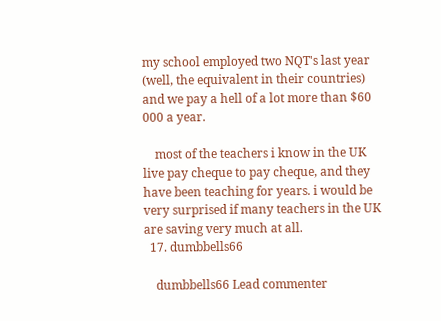my school employed two NQT's last year (well, the equivalent in their countries) and we pay a hell of a lot more than $60 000 a year.

    most of the teachers i know in the UK live pay cheque to pay cheque, and they have been teaching for years. i would be very surprised if many teachers in the UK are saving very much at all.
  17. dumbbells66

    dumbbells66 Lead commenter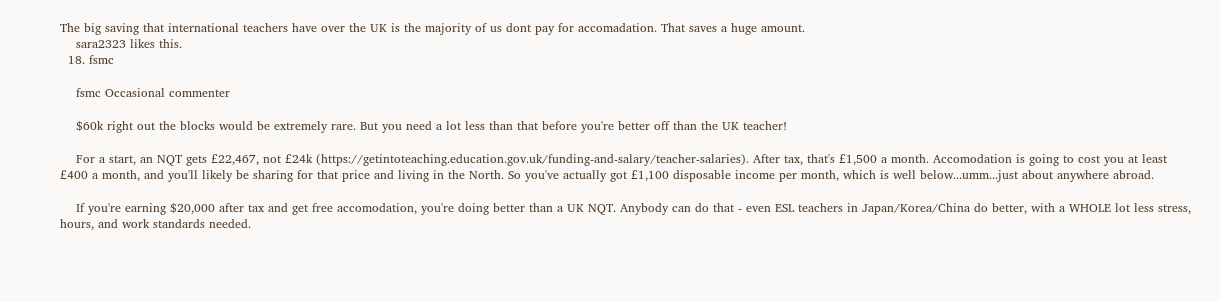The big saving that international teachers have over the UK is the majority of us dont pay for accomadation. That saves a huge amount.
    sara2323 likes this.
  18. fsmc

    fsmc Occasional commenter

    $60k right out the blocks would be extremely rare. But you need a lot less than that before you're better off than the UK teacher!

    For a start, an NQT gets £22,467, not £24k (https://getintoteaching.education.gov.uk/funding-and-salary/teacher-salaries). After tax, that's £1,500 a month. Accomodation is going to cost you at least £400 a month, and you'll likely be sharing for that price and living in the North. So you've actually got £1,100 disposable income per month, which is well below...umm...just about anywhere abroad.

    If you're earning $20,000 after tax and get free accomodation, you're doing better than a UK NQT. Anybody can do that - even ESL teachers in Japan/Korea/China do better, with a WHOLE lot less stress, hours, and work standards needed.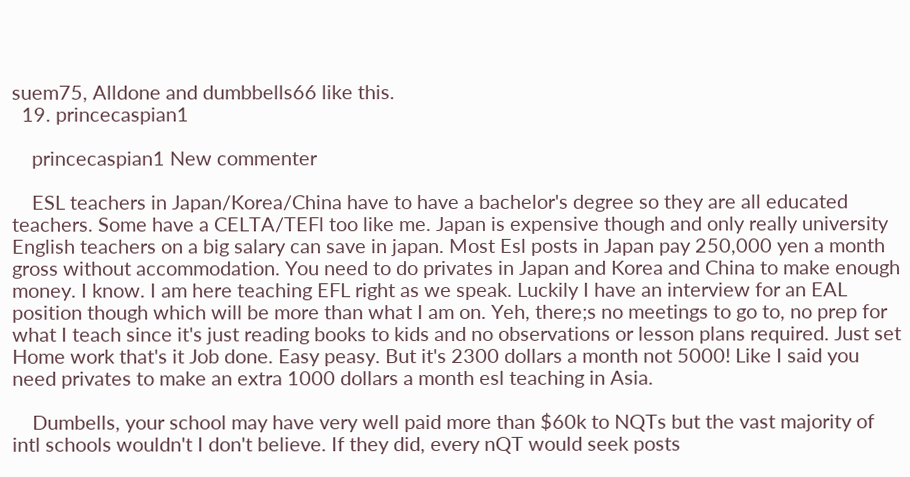suem75, Alldone and dumbbells66 like this.
  19. princecaspian1

    princecaspian1 New commenter

    ESL teachers in Japan/Korea/China have to have a bachelor's degree so they are all educated teachers. Some have a CELTA/TEFl too like me. Japan is expensive though and only really university English teachers on a big salary can save in japan. Most Esl posts in Japan pay 250,000 yen a month gross without accommodation. You need to do privates in Japan and Korea and China to make enough money. I know. I am here teaching EFL right as we speak. Luckily I have an interview for an EAL position though which will be more than what I am on. Yeh, there;s no meetings to go to, no prep for what I teach since it's just reading books to kids and no observations or lesson plans required. Just set Home work that's it Job done. Easy peasy. But it's 2300 dollars a month not 5000! Like I said you need privates to make an extra 1000 dollars a month esl teaching in Asia.

    Dumbells, your school may have very well paid more than $60k to NQTs but the vast majority of intl schools wouldn't I don't believe. If they did, every nQT would seek posts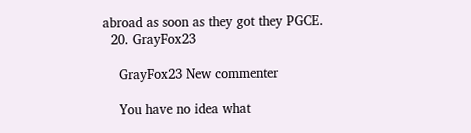abroad as soon as they got they PGCE.
  20. GrayFox23

    GrayFox23 New commenter

    You have no idea what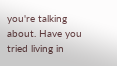you're talking about. Have you tried living in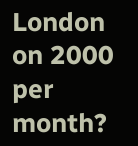London on 2000 per month?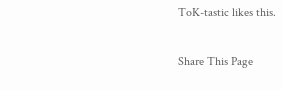ToK-tastic likes this.

Share This Page